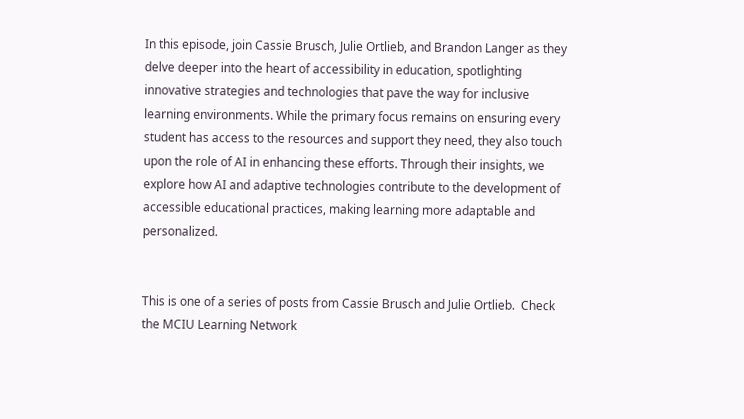In this episode, join Cassie Brusch, Julie Ortlieb, and Brandon Langer as they delve deeper into the heart of accessibility in education, spotlighting innovative strategies and technologies that pave the way for inclusive learning environments. While the primary focus remains on ensuring every student has access to the resources and support they need, they also touch upon the role of AI in enhancing these efforts. Through their insights, we explore how AI and adaptive technologies contribute to the development of accessible educational practices, making learning more adaptable and personalized.


This is one of a series of posts from Cassie Brusch and Julie Ortlieb.  Check the MCIU Learning Network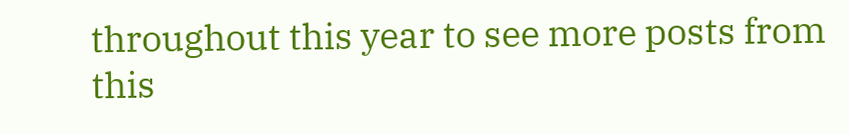throughout this year to see more posts from this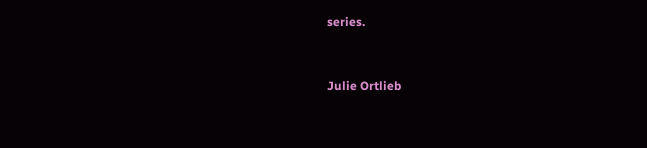series.


Julie Ortlieb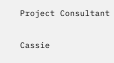Project Consultant

Cassie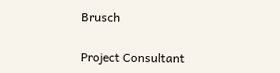Brusch

Project Consultant